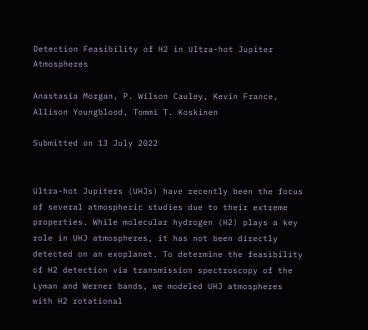Detection Feasibility of H2 in Ultra-hot Jupiter Atmospheres

Anastasia Morgan, P. Wilson Cauley, Kevin France, Allison Youngblood, Tommi T. Koskinen

Submitted on 13 July 2022


Ultra-hot Jupiters (UHJs) have recently been the focus of several atmospheric studies due to their extreme properties. While molecular hydrogen (H2) plays a key role in UHJ atmospheres, it has not been directly detected on an exoplanet. To determine the feasibility of H2 detection via transmission spectroscopy of the Lyman and Werner bands, we modeled UHJ atmospheres with H2 rotational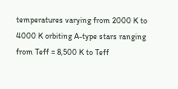temperatures varying from 2000 K to 4000 K orbiting A-type stars ranging from Teff = 8,500 K to Teff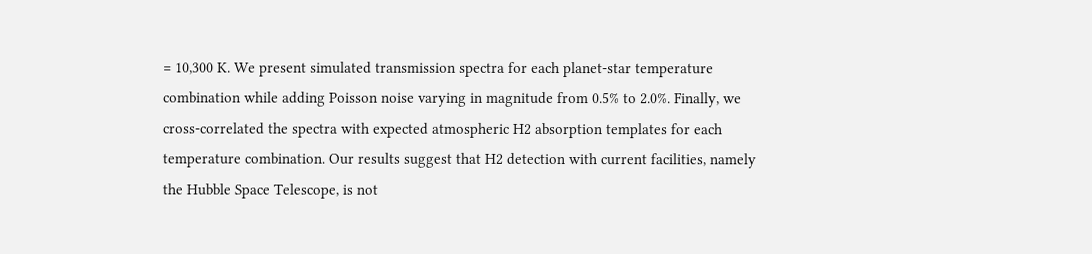= 10,300 K. We present simulated transmission spectra for each planet-star temperature combination while adding Poisson noise varying in magnitude from 0.5% to 2.0%. Finally, we cross-correlated the spectra with expected atmospheric H2 absorption templates for each temperature combination. Our results suggest that H2 detection with current facilities, namely the Hubble Space Telescope, is not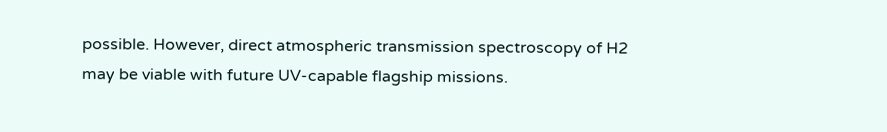possible. However, direct atmospheric transmission spectroscopy of H2 may be viable with future UV-capable flagship missions.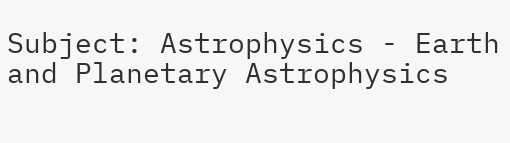Subject: Astrophysics - Earth and Planetary Astrophysics